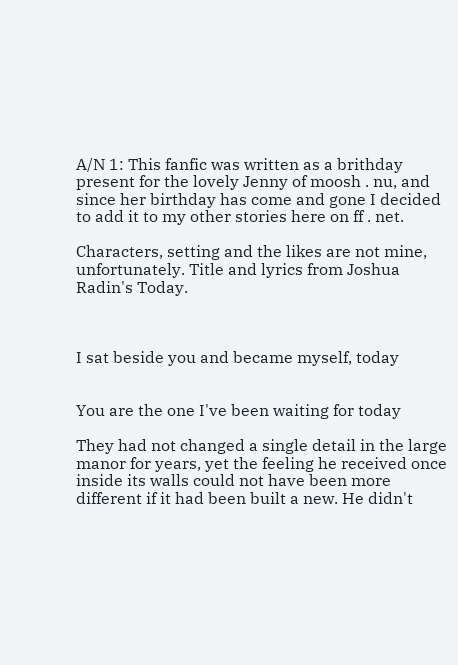A/N 1: This fanfic was written as a brithday present for the lovely Jenny of moosh . nu, and since her birthday has come and gone I decided to add it to my other stories here on ff . net.

Characters, setting and the likes are not mine, unfortunately. Title and lyrics from Joshua Radin's Today.



I sat beside you and became myself, today


You are the one I've been waiting for today

They had not changed a single detail in the large manor for years, yet the feeling he received once inside its walls could not have been more different if it had been built a new. He didn't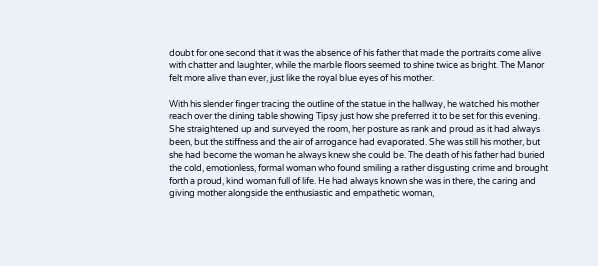doubt for one second that it was the absence of his father that made the portraits come alive with chatter and laughter, while the marble floors seemed to shine twice as bright. The Manor felt more alive than ever, just like the royal blue eyes of his mother.

With his slender finger tracing the outline of the statue in the hallway, he watched his mother reach over the dining table showing Tipsy just how she preferred it to be set for this evening. She straightened up and surveyed the room, her posture as rank and proud as it had always been, but the stiffness and the air of arrogance had evaporated. She was still his mother, but she had become the woman he always knew she could be. The death of his father had buried the cold, emotionless, formal woman who found smiling a rather disgusting crime and brought forth a proud, kind woman full of life. He had always known she was in there, the caring and giving mother alongside the enthusiastic and empathetic woman,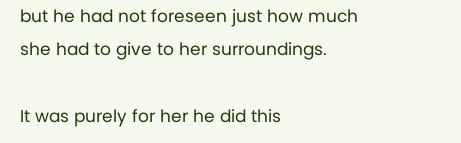but he had not foreseen just how much she had to give to her surroundings.

It was purely for her he did this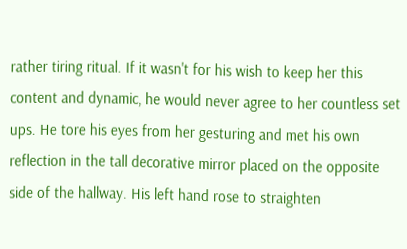rather tiring ritual. If it wasn't for his wish to keep her this content and dynamic, he would never agree to her countless set ups. He tore his eyes from her gesturing and met his own reflection in the tall decorative mirror placed on the opposite side of the hallway. His left hand rose to straighten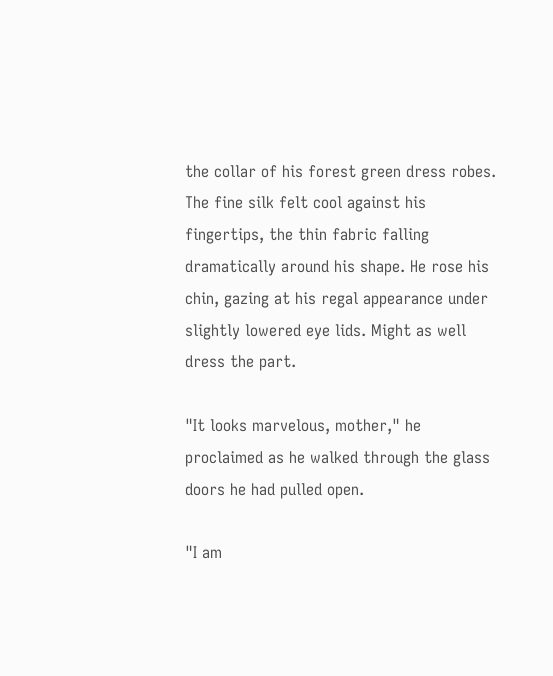the collar of his forest green dress robes. The fine silk felt cool against his fingertips, the thin fabric falling dramatically around his shape. He rose his chin, gazing at his regal appearance under slightly lowered eye lids. Might as well dress the part.

"It looks marvelous, mother," he proclaimed as he walked through the glass doors he had pulled open.

"I am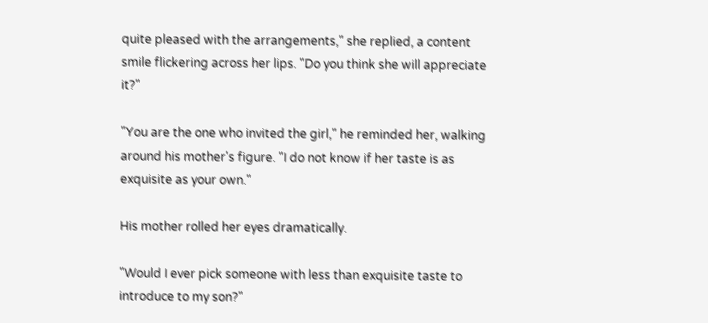quite pleased with the arrangements," she replied, a content smile flickering across her lips. "Do you think she will appreciate it?"

"You are the one who invited the girl," he reminded her, walking around his mother's figure. "I do not know if her taste is as exquisite as your own."

His mother rolled her eyes dramatically.

"Would I ever pick someone with less than exquisite taste to introduce to my son?"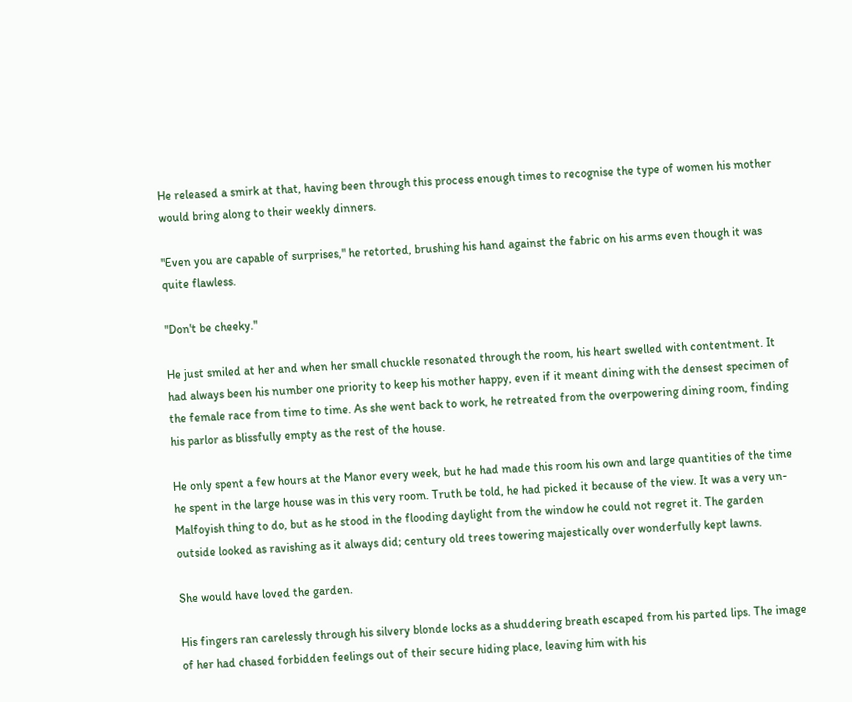He released a smirk at that, having been through this process enough times to recognise the type of women his mother would bring along to their weekly dinners.

"Even you are capable of surprises," he retorted, brushing his hand against the fabric on his arms even though it was quite flawless.

"Don't be cheeky."

He just smiled at her and when her small chuckle resonated through the room, his heart swelled with contentment. It had always been his number one priority to keep his mother happy, even if it meant dining with the densest specimen of the female race from time to time. As she went back to work, he retreated from the overpowering dining room, finding his parlor as blissfully empty as the rest of the house.

He only spent a few hours at the Manor every week, but he had made this room his own and large quantities of the time he spent in the large house was in this very room. Truth be told, he had picked it because of the view. It was a very un-Malfoyish thing to do, but as he stood in the flooding daylight from the window he could not regret it. The garden outside looked as ravishing as it always did; century old trees towering majestically over wonderfully kept lawns.

She would have loved the garden.

His fingers ran carelessly through his silvery blonde locks as a shuddering breath escaped from his parted lips. The image of her had chased forbidden feelings out of their secure hiding place, leaving him with his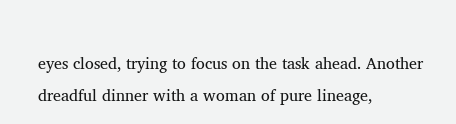eyes closed, trying to focus on the task ahead. Another dreadful dinner with a woman of pure lineage,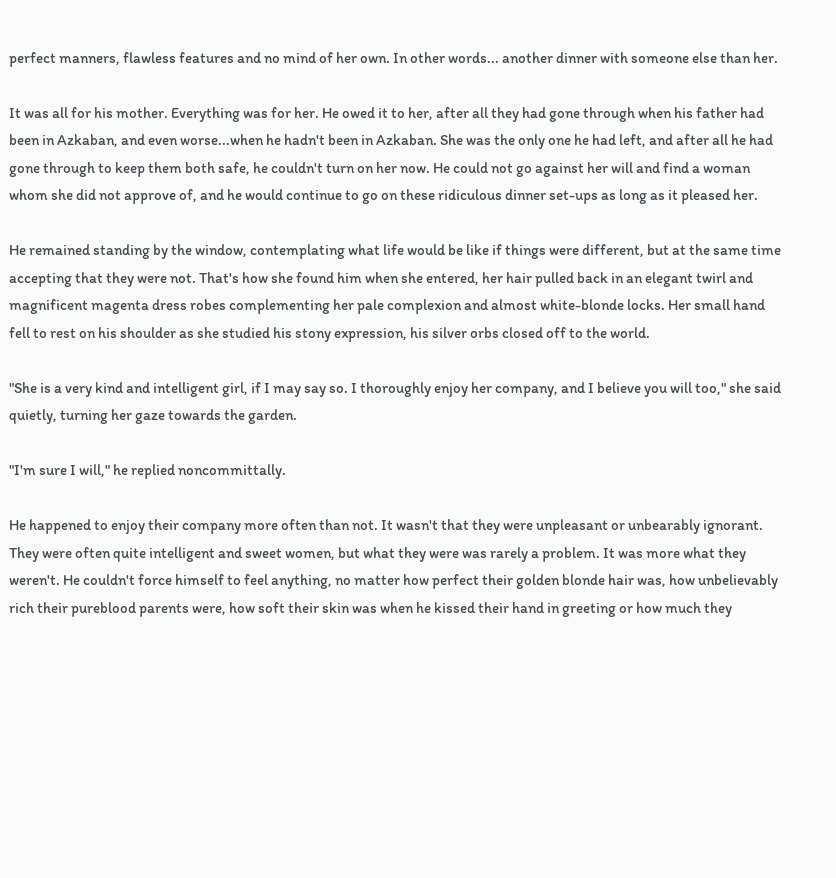perfect manners, flawless features and no mind of her own. In other words... another dinner with someone else than her.

It was all for his mother. Everything was for her. He owed it to her, after all they had gone through when his father had been in Azkaban, and even worse...when he hadn't been in Azkaban. She was the only one he had left, and after all he had gone through to keep them both safe, he couldn't turn on her now. He could not go against her will and find a woman whom she did not approve of, and he would continue to go on these ridiculous dinner set-ups as long as it pleased her.

He remained standing by the window, contemplating what life would be like if things were different, but at the same time accepting that they were not. That's how she found him when she entered, her hair pulled back in an elegant twirl and magnificent magenta dress robes complementing her pale complexion and almost white-blonde locks. Her small hand fell to rest on his shoulder as she studied his stony expression, his silver orbs closed off to the world.

"She is a very kind and intelligent girl, if I may say so. I thoroughly enjoy her company, and I believe you will too," she said quietly, turning her gaze towards the garden.

"I'm sure I will," he replied noncommittally.

He happened to enjoy their company more often than not. It wasn't that they were unpleasant or unbearably ignorant. They were often quite intelligent and sweet women, but what they were was rarely a problem. It was more what they weren't. He couldn't force himself to feel anything, no matter how perfect their golden blonde hair was, how unbelievably rich their pureblood parents were, how soft their skin was when he kissed their hand in greeting or how much they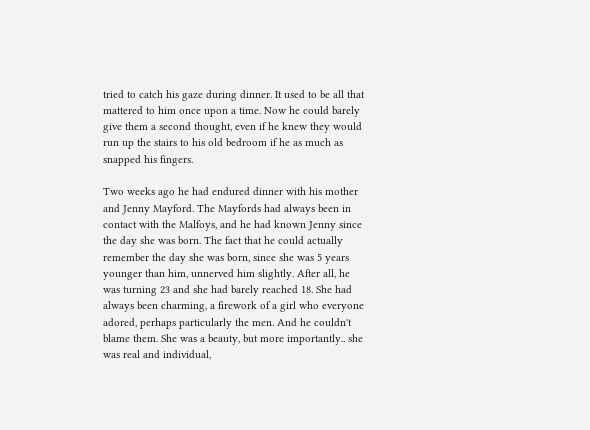tried to catch his gaze during dinner. It used to be all that mattered to him once upon a time. Now he could barely give them a second thought, even if he knew they would run up the stairs to his old bedroom if he as much as snapped his fingers.

Two weeks ago he had endured dinner with his mother and Jenny Mayford. The Mayfords had always been in contact with the Malfoys, and he had known Jenny since the day she was born. The fact that he could actually remember the day she was born, since she was 5 years younger than him, unnerved him slightly. After all, he was turning 23 and she had barely reached 18. She had always been charming, a firework of a girl who everyone adored, perhaps particularly the men. And he couldn't blame them. She was a beauty, but more importantly.. she was real and individual,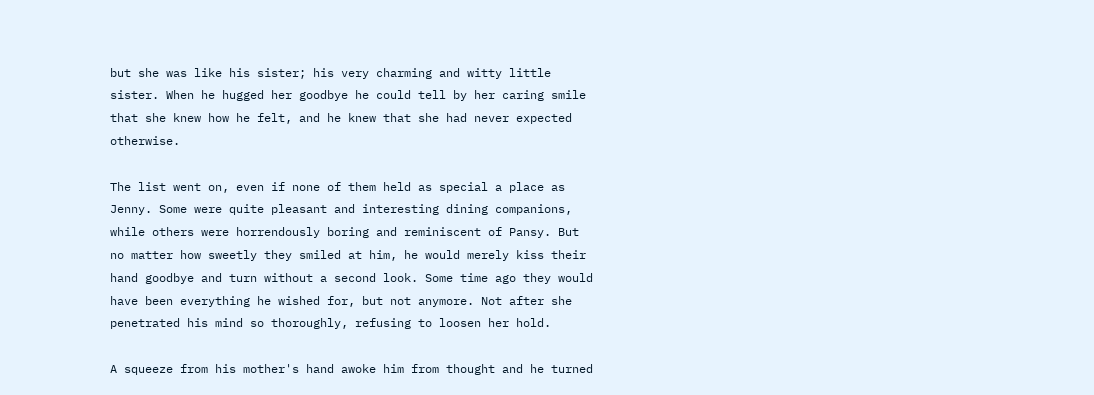but she was like his sister; his very charming and witty little sister. When he hugged her goodbye he could tell by her caring smile that she knew how he felt, and he knew that she had never expected otherwise.

The list went on, even if none of them held as special a place as Jenny. Some were quite pleasant and interesting dining companions, while others were horrendously boring and reminiscent of Pansy. But no matter how sweetly they smiled at him, he would merely kiss their hand goodbye and turn without a second look. Some time ago they would have been everything he wished for, but not anymore. Not after she penetrated his mind so thoroughly, refusing to loosen her hold.

A squeeze from his mother's hand awoke him from thought and he turned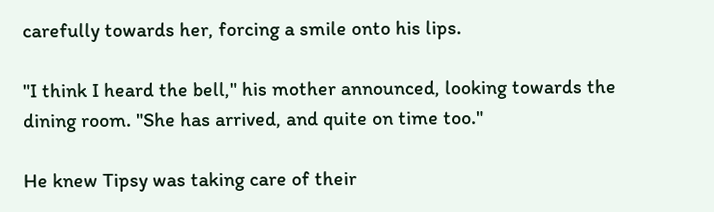carefully towards her, forcing a smile onto his lips.

"I think I heard the bell," his mother announced, looking towards the dining room. "She has arrived, and quite on time too."

He knew Tipsy was taking care of their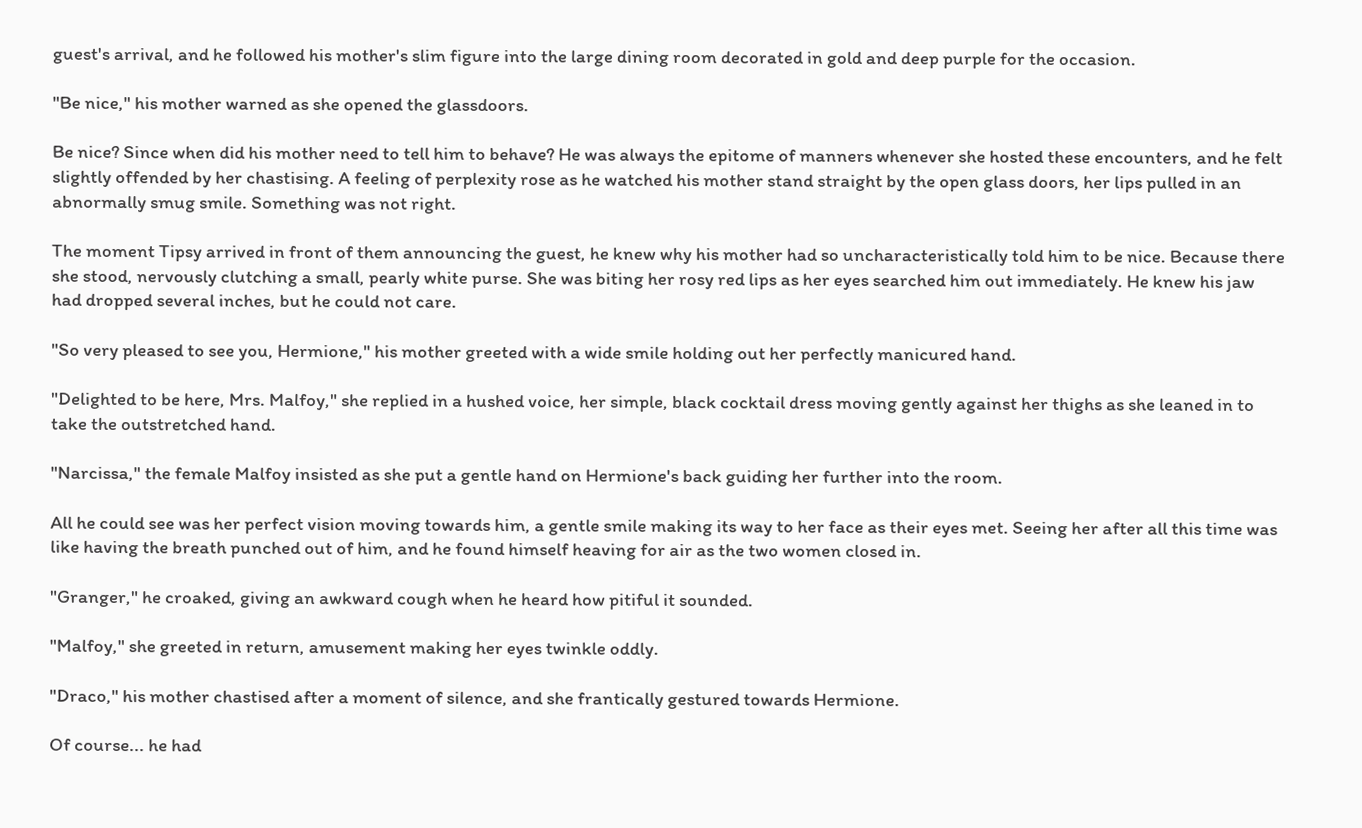guest's arrival, and he followed his mother's slim figure into the large dining room decorated in gold and deep purple for the occasion.

"Be nice," his mother warned as she opened the glassdoors.

Be nice? Since when did his mother need to tell him to behave? He was always the epitome of manners whenever she hosted these encounters, and he felt slightly offended by her chastising. A feeling of perplexity rose as he watched his mother stand straight by the open glass doors, her lips pulled in an abnormally smug smile. Something was not right.

The moment Tipsy arrived in front of them announcing the guest, he knew why his mother had so uncharacteristically told him to be nice. Because there she stood, nervously clutching a small, pearly white purse. She was biting her rosy red lips as her eyes searched him out immediately. He knew his jaw had dropped several inches, but he could not care.

"So very pleased to see you, Hermione," his mother greeted with a wide smile holding out her perfectly manicured hand.

"Delighted to be here, Mrs. Malfoy," she replied in a hushed voice, her simple, black cocktail dress moving gently against her thighs as she leaned in to take the outstretched hand.

"Narcissa," the female Malfoy insisted as she put a gentle hand on Hermione's back guiding her further into the room.

All he could see was her perfect vision moving towards him, a gentle smile making its way to her face as their eyes met. Seeing her after all this time was like having the breath punched out of him, and he found himself heaving for air as the two women closed in.

"Granger," he croaked, giving an awkward cough when he heard how pitiful it sounded.

"Malfoy," she greeted in return, amusement making her eyes twinkle oddly.

"Draco," his mother chastised after a moment of silence, and she frantically gestured towards Hermione.

Of course... he had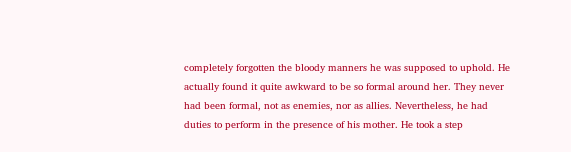completely forgotten the bloody manners he was supposed to uphold. He actually found it quite awkward to be so formal around her. They never had been formal, not as enemies, nor as allies. Nevertheless, he had duties to perform in the presence of his mother. He took a step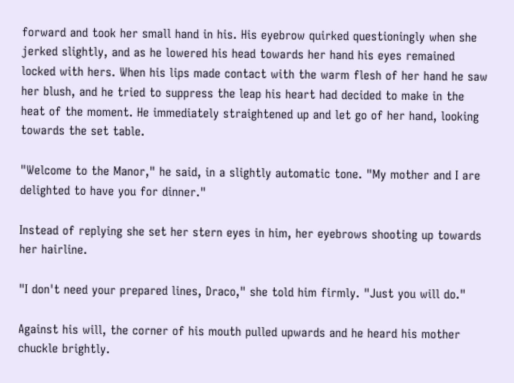forward and took her small hand in his. His eyebrow quirked questioningly when she jerked slightly, and as he lowered his head towards her hand his eyes remained locked with hers. When his lips made contact with the warm flesh of her hand he saw her blush, and he tried to suppress the leap his heart had decided to make in the heat of the moment. He immediately straightened up and let go of her hand, looking towards the set table.

"Welcome to the Manor," he said, in a slightly automatic tone. "My mother and I are delighted to have you for dinner."

Instead of replying she set her stern eyes in him, her eyebrows shooting up towards her hairline.

"I don't need your prepared lines, Draco," she told him firmly. "Just you will do."

Against his will, the corner of his mouth pulled upwards and he heard his mother chuckle brightly.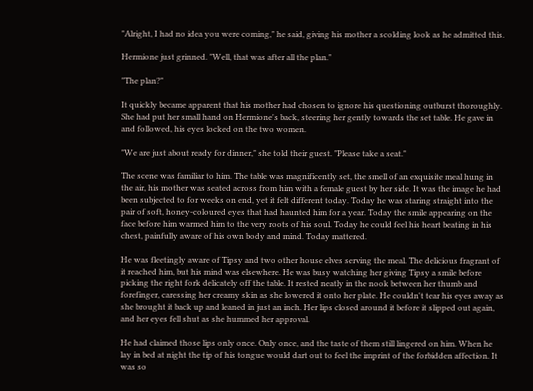"Alright, I had no idea you were coming," he said, giving his mother a scolding look as he admitted this.

Hermione just grinned. "Well, that was after all the plan."

"The plan?"

It quickly became apparent that his mother had chosen to ignore his questioning outburst thoroughly. She had put her small hand on Hermione's back, steering her gently towards the set table. He gave in and followed, his eyes locked on the two women.

"We are just about ready for dinner," she told their guest. "Please take a seat."

The scene was familiar to him. The table was magnificently set, the smell of an exquisite meal hung in the air, his mother was seated across from him with a female guest by her side. It was the image he had been subjected to for weeks on end, yet it felt different today. Today he was staring straight into the pair of soft, honey-coloured eyes that had haunted him for a year. Today the smile appearing on the face before him warmed him to the very roots of his soul. Today he could feel his heart beating in his chest, painfully aware of his own body and mind. Today mattered.

He was fleetingly aware of Tipsy and two other house elves serving the meal. The delicious fragrant of it reached him, but his mind was elsewhere. He was busy watching her giving Tipsy a smile before picking the right fork delicately off the table. It rested neatly in the nook between her thumb and forefinger, caressing her creamy skin as she lowered it onto her plate. He couldn't tear his eyes away as she brought it back up and leaned in just an inch. Her lips closed around it before it slipped out again, and her eyes fell shut as she hummed her approval.

He had claimed those lips only once. Only once, and the taste of them still lingered on him. When he lay in bed at night the tip of his tongue would dart out to feel the imprint of the forbidden affection. It was so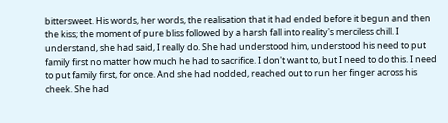bittersweet. His words, her words, the realisation that it had ended before it begun and then the kiss; the moment of pure bliss followed by a harsh fall into reality's merciless chill. I understand, she had said, I really do. She had understood him, understood his need to put family first no matter how much he had to sacrifice. I don't want to, but I need to do this. I need to put family first, for once. And she had nodded, reached out to run her finger across his cheek. She had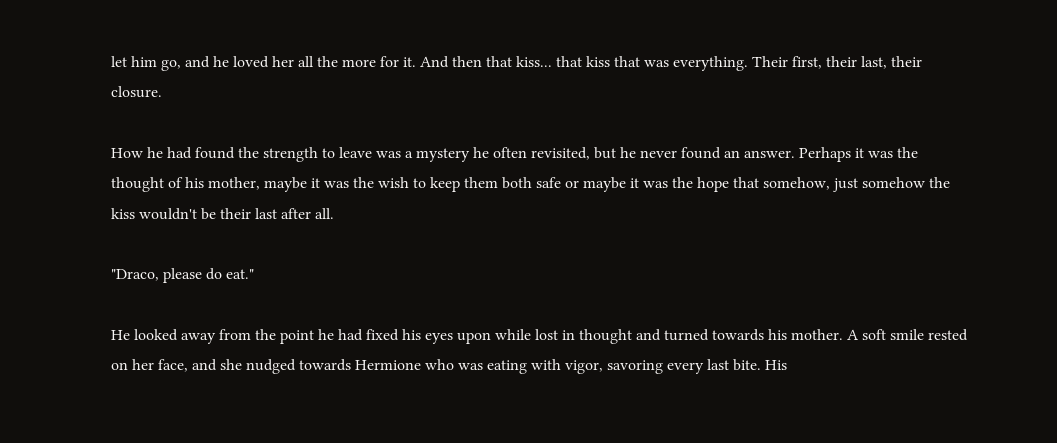let him go, and he loved her all the more for it. And then that kiss... that kiss that was everything. Their first, their last, their closure.

How he had found the strength to leave was a mystery he often revisited, but he never found an answer. Perhaps it was the thought of his mother, maybe it was the wish to keep them both safe or maybe it was the hope that somehow, just somehow the kiss wouldn't be their last after all.

"Draco, please do eat."

He looked away from the point he had fixed his eyes upon while lost in thought and turned towards his mother. A soft smile rested on her face, and she nudged towards Hermione who was eating with vigor, savoring every last bite. His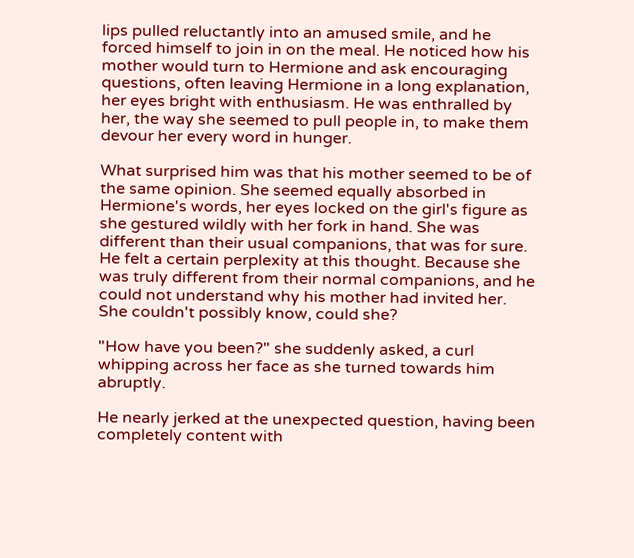lips pulled reluctantly into an amused smile, and he forced himself to join in on the meal. He noticed how his mother would turn to Hermione and ask encouraging questions, often leaving Hermione in a long explanation, her eyes bright with enthusiasm. He was enthralled by her, the way she seemed to pull people in, to make them devour her every word in hunger.

What surprised him was that his mother seemed to be of the same opinion. She seemed equally absorbed in Hermione's words, her eyes locked on the girl's figure as she gestured wildly with her fork in hand. She was different than their usual companions, that was for sure. He felt a certain perplexity at this thought. Because she was truly different from their normal companions, and he could not understand why his mother had invited her. She couldn't possibly know, could she?

"How have you been?" she suddenly asked, a curl whipping across her face as she turned towards him abruptly.

He nearly jerked at the unexpected question, having been completely content with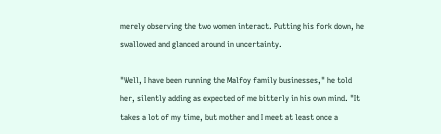merely observing the two women interact. Putting his fork down, he swallowed and glanced around in uncertainty.

"Well, I have been running the Malfoy family businesses," he told her, silently adding as expected of me bitterly in his own mind. "It takes a lot of my time, but mother and I meet at least once a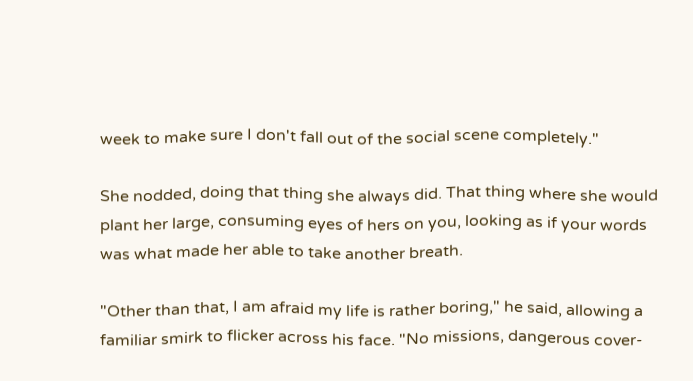week to make sure I don't fall out of the social scene completely."

She nodded, doing that thing she always did. That thing where she would plant her large, consuming eyes of hers on you, looking as if your words was what made her able to take another breath.

"Other than that, I am afraid my life is rather boring," he said, allowing a familiar smirk to flicker across his face. "No missions, dangerous cover-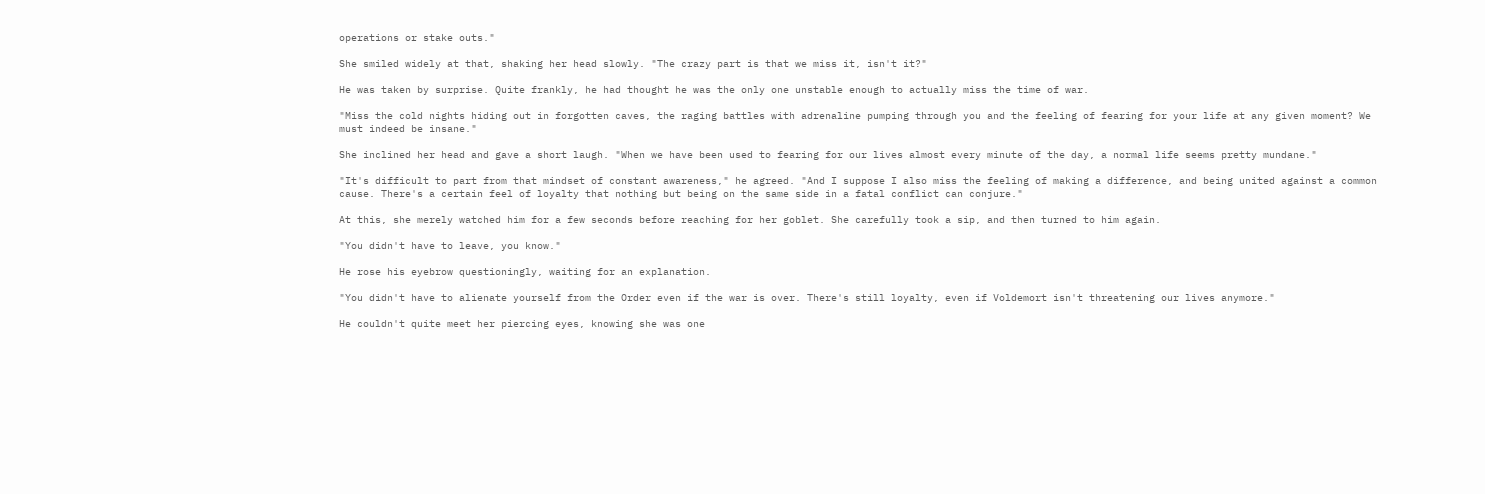operations or stake outs."

She smiled widely at that, shaking her head slowly. "The crazy part is that we miss it, isn't it?"

He was taken by surprise. Quite frankly, he had thought he was the only one unstable enough to actually miss the time of war.

"Miss the cold nights hiding out in forgotten caves, the raging battles with adrenaline pumping through you and the feeling of fearing for your life at any given moment? We must indeed be insane."

She inclined her head and gave a short laugh. "When we have been used to fearing for our lives almost every minute of the day, a normal life seems pretty mundane."

"It's difficult to part from that mindset of constant awareness," he agreed. "And I suppose I also miss the feeling of making a difference, and being united against a common cause. There's a certain feel of loyalty that nothing but being on the same side in a fatal conflict can conjure."

At this, she merely watched him for a few seconds before reaching for her goblet. She carefully took a sip, and then turned to him again.

"You didn't have to leave, you know."

He rose his eyebrow questioningly, waiting for an explanation.

"You didn't have to alienate yourself from the Order even if the war is over. There's still loyalty, even if Voldemort isn't threatening our lives anymore."

He couldn't quite meet her piercing eyes, knowing she was one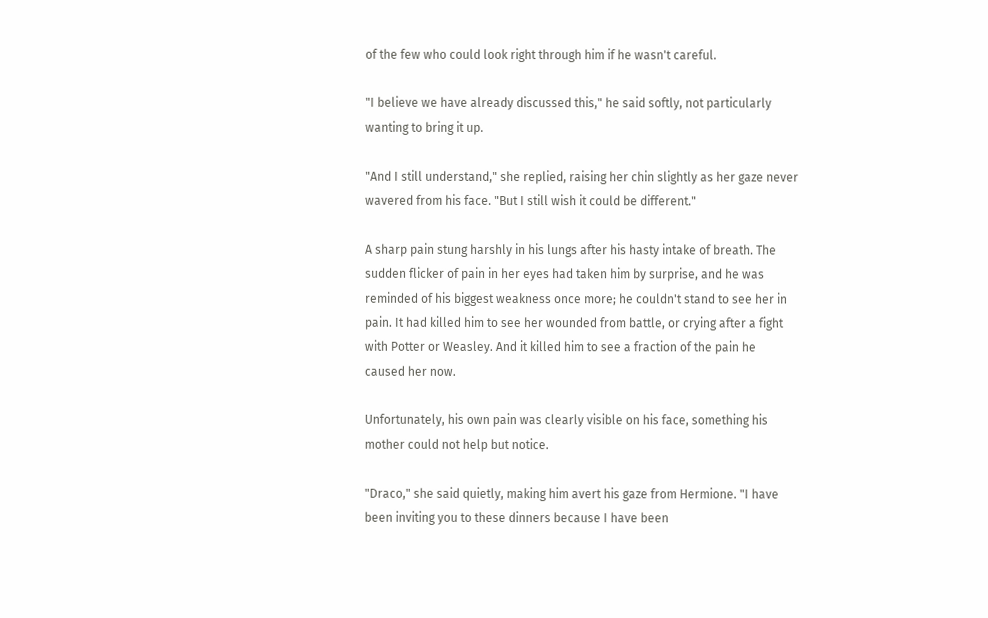of the few who could look right through him if he wasn't careful.

"I believe we have already discussed this," he said softly, not particularly wanting to bring it up.

"And I still understand," she replied, raising her chin slightly as her gaze never wavered from his face. "But I still wish it could be different."

A sharp pain stung harshly in his lungs after his hasty intake of breath. The sudden flicker of pain in her eyes had taken him by surprise, and he was reminded of his biggest weakness once more; he couldn't stand to see her in pain. It had killed him to see her wounded from battle, or crying after a fight with Potter or Weasley. And it killed him to see a fraction of the pain he caused her now.

Unfortunately, his own pain was clearly visible on his face, something his mother could not help but notice.

"Draco," she said quietly, making him avert his gaze from Hermione. "I have been inviting you to these dinners because I have been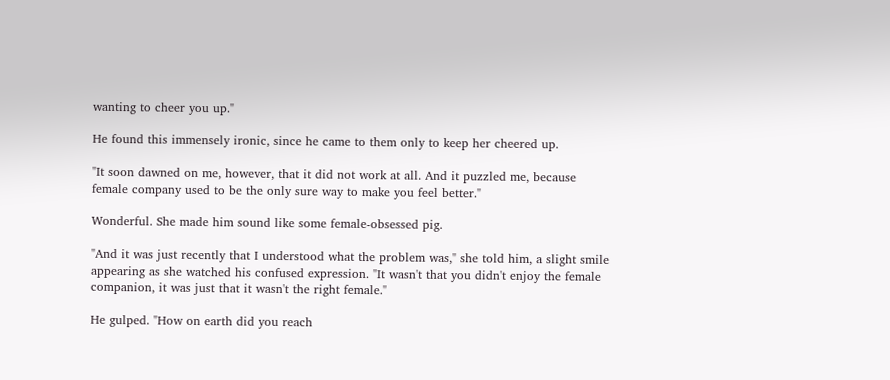wanting to cheer you up."

He found this immensely ironic, since he came to them only to keep her cheered up.

"It soon dawned on me, however, that it did not work at all. And it puzzled me, because female company used to be the only sure way to make you feel better."

Wonderful. She made him sound like some female-obsessed pig.

"And it was just recently that I understood what the problem was," she told him, a slight smile appearing as she watched his confused expression. "It wasn't that you didn't enjoy the female companion, it was just that it wasn't the right female."

He gulped. "How on earth did you reach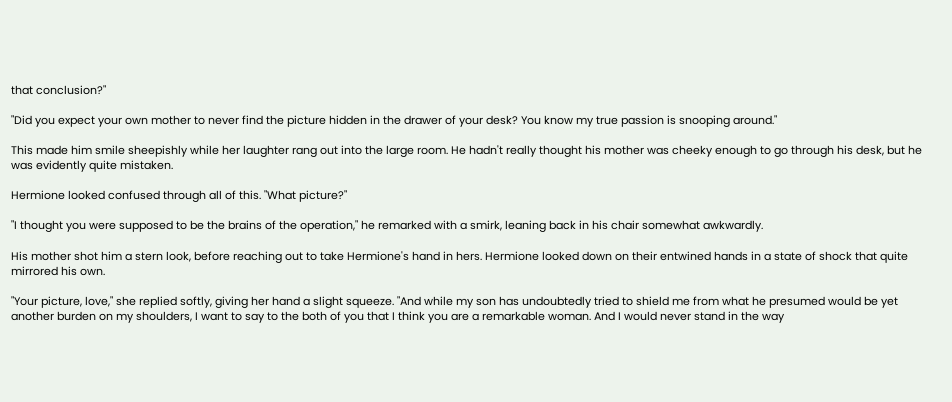that conclusion?"

"Did you expect your own mother to never find the picture hidden in the drawer of your desk? You know my true passion is snooping around."

This made him smile sheepishly while her laughter rang out into the large room. He hadn't really thought his mother was cheeky enough to go through his desk, but he was evidently quite mistaken.

Hermione looked confused through all of this. "What picture?"

"I thought you were supposed to be the brains of the operation," he remarked with a smirk, leaning back in his chair somewhat awkwardly.

His mother shot him a stern look, before reaching out to take Hermione's hand in hers. Hermione looked down on their entwined hands in a state of shock that quite mirrored his own.

"Your picture, love," she replied softly, giving her hand a slight squeeze. "And while my son has undoubtedly tried to shield me from what he presumed would be yet another burden on my shoulders, I want to say to the both of you that I think you are a remarkable woman. And I would never stand in the way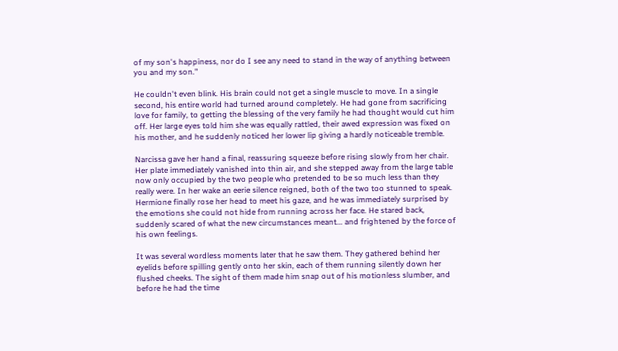of my son's happiness, nor do I see any need to stand in the way of anything between you and my son."

He couldn't even blink. His brain could not get a single muscle to move. In a single second, his entire world had turned around completely. He had gone from sacrificing love for family, to getting the blessing of the very family he had thought would cut him off. Her large eyes told him she was equally rattled, their awed expression was fixed on his mother, and he suddenly noticed her lower lip giving a hardly noticeable tremble.

Narcissa gave her hand a final, reassuring squeeze before rising slowly from her chair. Her plate immediately vanished into thin air, and she stepped away from the large table now only occupied by the two people who pretended to be so much less than they really were. In her wake an eerie silence reigned, both of the two too stunned to speak. Hermione finally rose her head to meet his gaze, and he was immediately surprised by the emotions she could not hide from running across her face. He stared back, suddenly scared of what the new circumstances meant... and frightened by the force of his own feelings.

It was several wordless moments later that he saw them. They gathered behind her eyelids before spilling gently onto her skin, each of them running silently down her flushed cheeks. The sight of them made him snap out of his motionless slumber, and before he had the time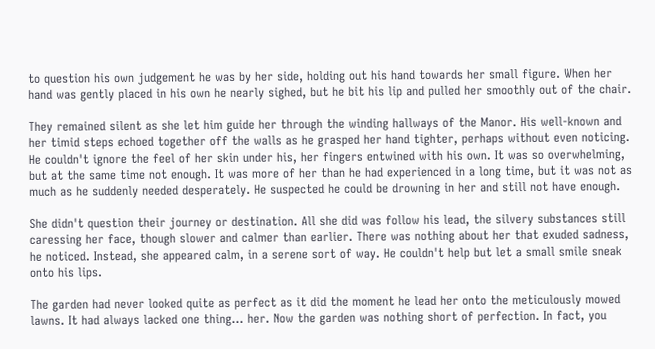to question his own judgement he was by her side, holding out his hand towards her small figure. When her hand was gently placed in his own he nearly sighed, but he bit his lip and pulled her smoothly out of the chair.

They remained silent as she let him guide her through the winding hallways of the Manor. His well-known and her timid steps echoed together off the walls as he grasped her hand tighter, perhaps without even noticing. He couldn't ignore the feel of her skin under his, her fingers entwined with his own. It was so overwhelming, but at the same time not enough. It was more of her than he had experienced in a long time, but it was not as much as he suddenly needed desperately. He suspected he could be drowning in her and still not have enough.

She didn't question their journey or destination. All she did was follow his lead, the silvery substances still caressing her face, though slower and calmer than earlier. There was nothing about her that exuded sadness, he noticed. Instead, she appeared calm, in a serene sort of way. He couldn't help but let a small smile sneak onto his lips.

The garden had never looked quite as perfect as it did the moment he lead her onto the meticulously mowed lawns. It had always lacked one thing... her. Now the garden was nothing short of perfection. In fact, you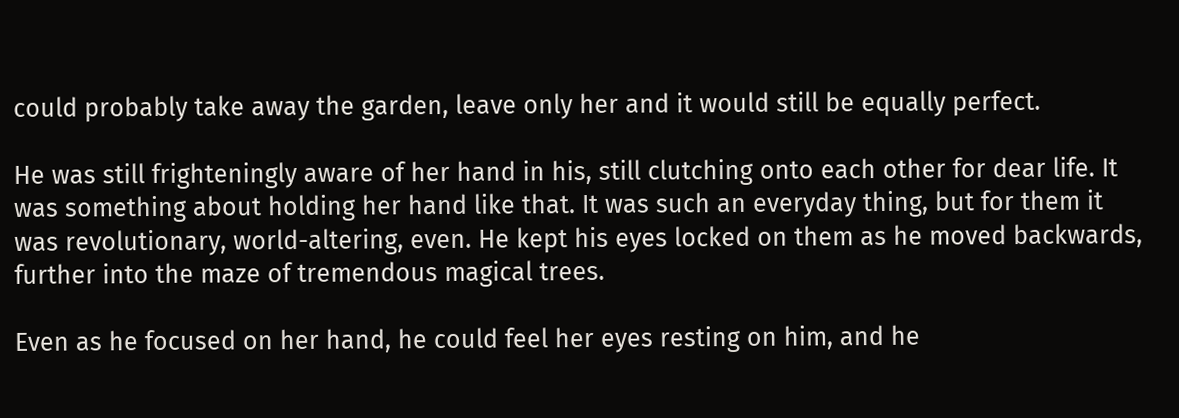could probably take away the garden, leave only her and it would still be equally perfect.

He was still frighteningly aware of her hand in his, still clutching onto each other for dear life. It was something about holding her hand like that. It was such an everyday thing, but for them it was revolutionary, world-altering, even. He kept his eyes locked on them as he moved backwards, further into the maze of tremendous magical trees.

Even as he focused on her hand, he could feel her eyes resting on him, and he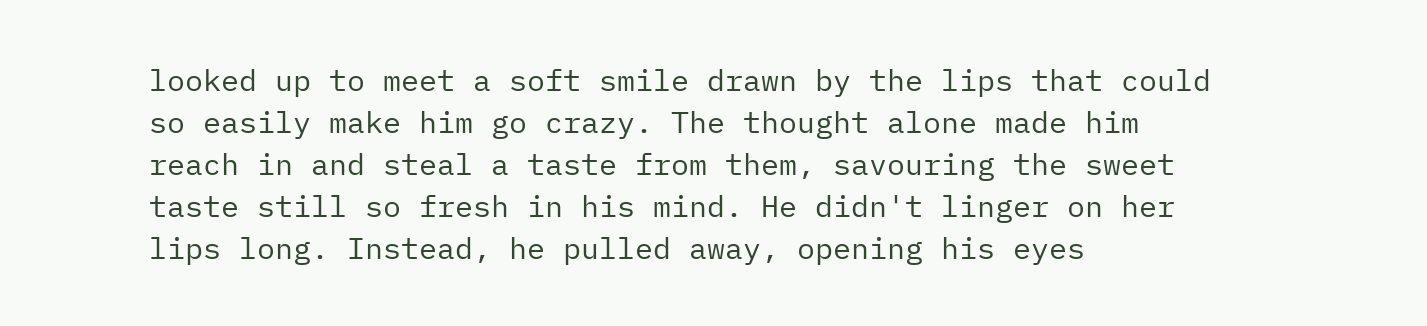looked up to meet a soft smile drawn by the lips that could so easily make him go crazy. The thought alone made him reach in and steal a taste from them, savouring the sweet taste still so fresh in his mind. He didn't linger on her lips long. Instead, he pulled away, opening his eyes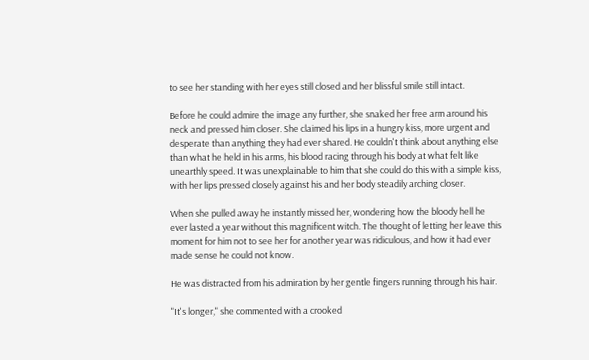to see her standing with her eyes still closed and her blissful smile still intact.

Before he could admire the image any further, she snaked her free arm around his neck and pressed him closer. She claimed his lips in a hungry kiss, more urgent and desperate than anything they had ever shared. He couldn't think about anything else than what he held in his arms, his blood racing through his body at what felt like unearthly speed. It was unexplainable to him that she could do this with a simple kiss, with her lips pressed closely against his and her body steadily arching closer.

When she pulled away he instantly missed her, wondering how the bloody hell he ever lasted a year without this magnificent witch. The thought of letting her leave this moment for him not to see her for another year was ridiculous, and how it had ever made sense he could not know.

He was distracted from his admiration by her gentle fingers running through his hair.

"It's longer," she commented with a crooked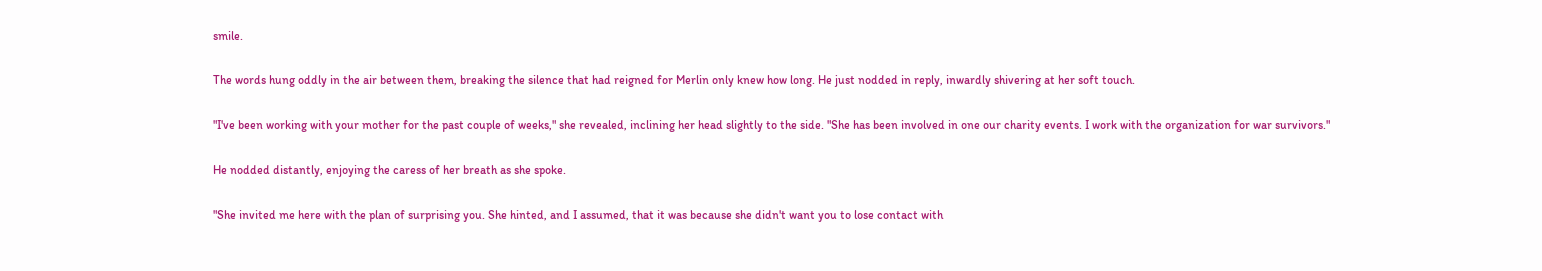smile.

The words hung oddly in the air between them, breaking the silence that had reigned for Merlin only knew how long. He just nodded in reply, inwardly shivering at her soft touch.

"I've been working with your mother for the past couple of weeks," she revealed, inclining her head slightly to the side. "She has been involved in one our charity events. I work with the organization for war survivors."

He nodded distantly, enjoying the caress of her breath as she spoke.

"She invited me here with the plan of surprising you. She hinted, and I assumed, that it was because she didn't want you to lose contact with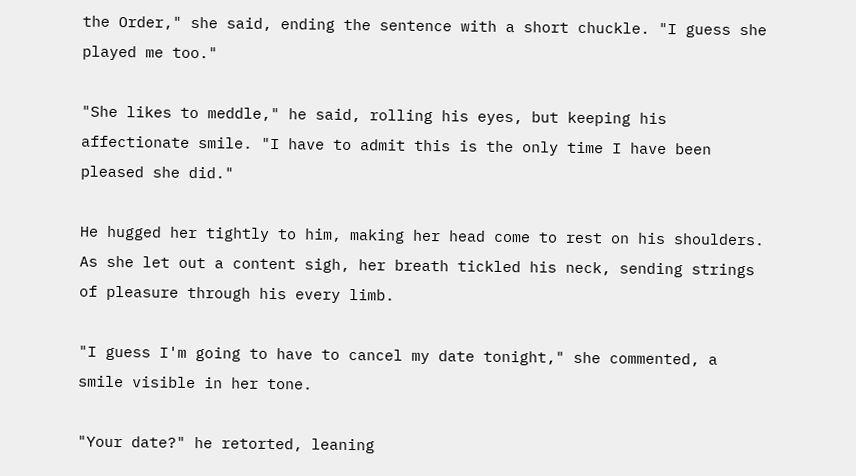the Order," she said, ending the sentence with a short chuckle. "I guess she played me too."

"She likes to meddle," he said, rolling his eyes, but keeping his affectionate smile. "I have to admit this is the only time I have been pleased she did."

He hugged her tightly to him, making her head come to rest on his shoulders. As she let out a content sigh, her breath tickled his neck, sending strings of pleasure through his every limb.

"I guess I'm going to have to cancel my date tonight," she commented, a smile visible in her tone.

"Your date?" he retorted, leaning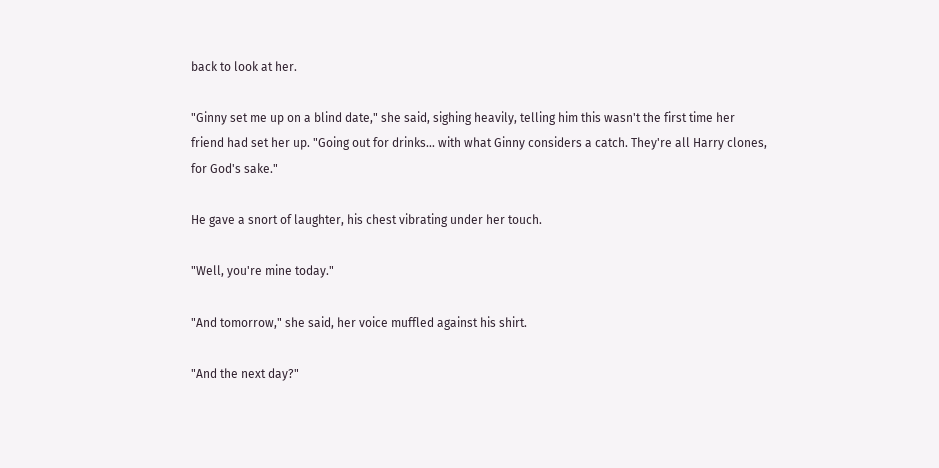back to look at her.

"Ginny set me up on a blind date," she said, sighing heavily, telling him this wasn't the first time her friend had set her up. "Going out for drinks... with what Ginny considers a catch. They're all Harry clones, for God's sake."

He gave a snort of laughter, his chest vibrating under her touch.

"Well, you're mine today."

"And tomorrow," she said, her voice muffled against his shirt.

"And the next day?"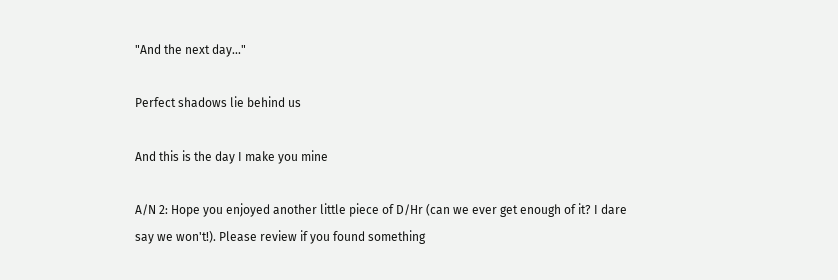"And the next day..."

Perfect shadows lie behind us

And this is the day I make you mine

A/N 2: Hope you enjoyed another little piece of D/Hr (can we ever get enough of it? I dare say we won't!). Please review if you found something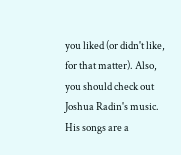you liked (or didn't like, for that matter). Also, you should check out Joshua Radin's music. His songs are a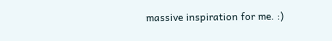massive inspiration for me. :)